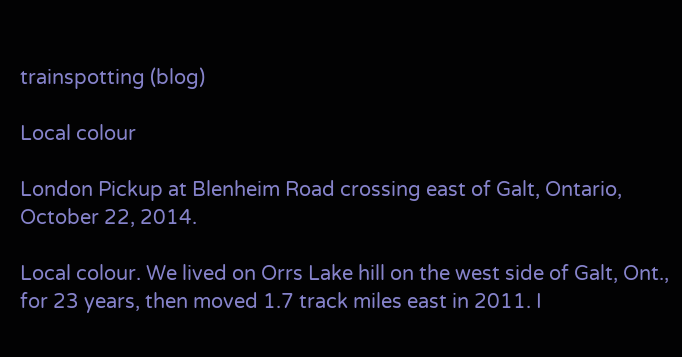trainspotting (blog)

Local colour

London Pickup at Blenheim Road crossing east of Galt, Ontario, October 22, 2014.

Local colour. We lived on Orrs Lake hill on the west side of Galt, Ont., for 23 years, then moved 1.7 track miles east in 2011. I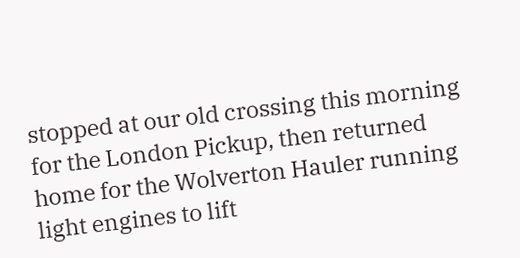stopped at our old crossing this morning for the London Pickup, then returned home for the Wolverton Hauler running light engines to lift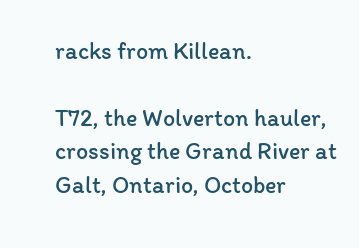racks from Killean.

T72, the Wolverton hauler, crossing the Grand River at Galt, Ontario, October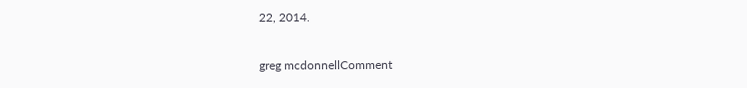22, 2014.

greg mcdonnellComment